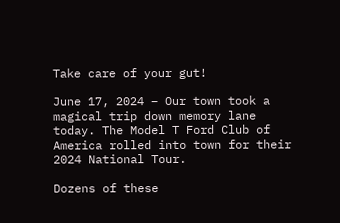Take care of your gut!

June 17, 2024 – Our town took a magical trip down memory lane today. The Model T Ford Club of America rolled into town for their 2024 National Tour.

Dozens of these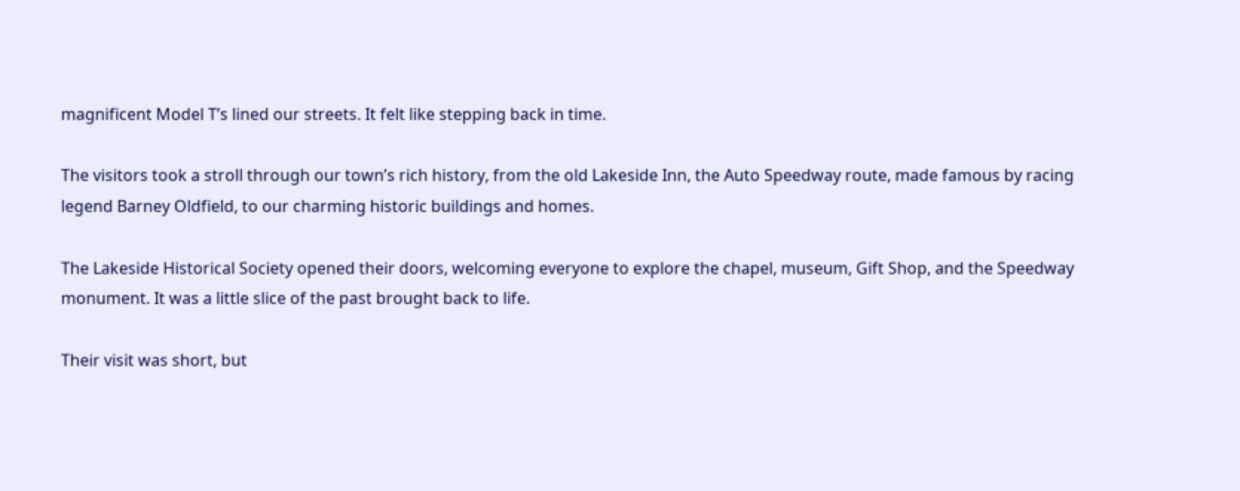magnificent Model T’s lined our streets. It felt like stepping back in time.

The visitors took a stroll through our town’s rich history, from the old Lakeside Inn, the Auto Speedway route, made famous by racing legend Barney Oldfield, to our charming historic buildings and homes.

The Lakeside Historical Society opened their doors, welcoming everyone to explore the chapel, museum, Gift Shop, and the Speedway monument. It was a little slice of the past brought back to life.

Their visit was short, but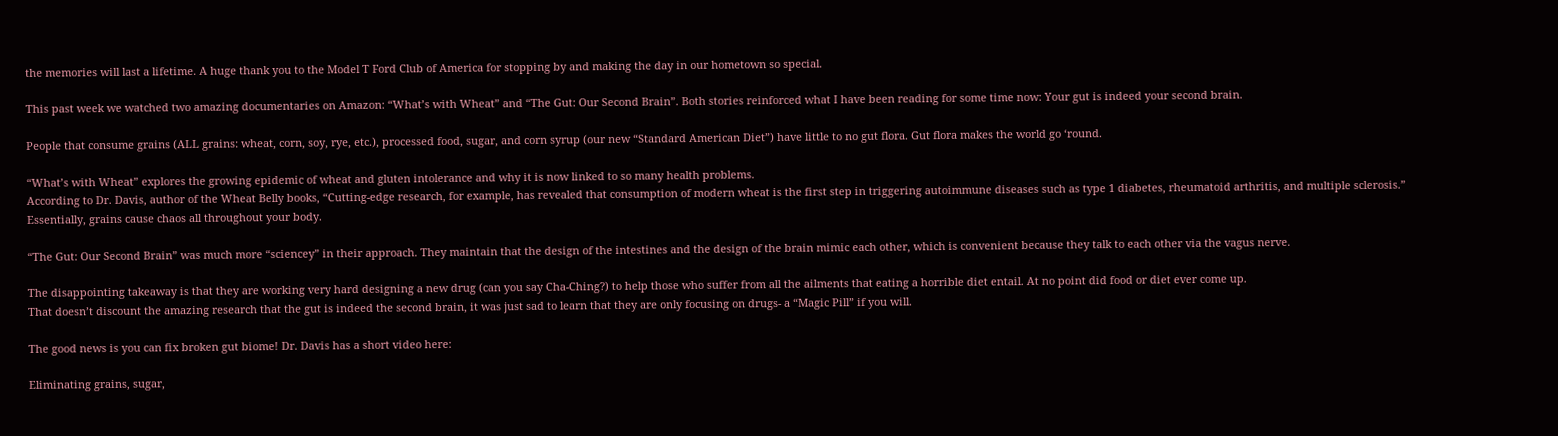the memories will last a lifetime. A huge thank you to the Model T Ford Club of America for stopping by and making the day in our hometown so special.

This past week we watched two amazing documentaries on Amazon: “What’s with Wheat” and “The Gut: Our Second Brain”. Both stories reinforced what I have been reading for some time now: Your gut is indeed your second brain.

People that consume grains (ALL grains: wheat, corn, soy, rye, etc.), processed food, sugar, and corn syrup (our new “Standard American Diet”) have little to no gut flora. Gut flora makes the world go ‘round.

“What’s with Wheat” explores the growing epidemic of wheat and gluten intolerance and why it is now linked to so many health problems.
According to Dr. Davis, author of the Wheat Belly books, “Cutting-edge research, for example, has revealed that consumption of modern wheat is the first step in triggering autoimmune diseases such as type 1 diabetes, rheumatoid arthritis, and multiple sclerosis.”
Essentially, grains cause chaos all throughout your body.

“The Gut: Our Second Brain” was much more “sciencey” in their approach. They maintain that the design of the intestines and the design of the brain mimic each other, which is convenient because they talk to each other via the vagus nerve.

The disappointing takeaway is that they are working very hard designing a new drug (can you say Cha-Ching?) to help those who suffer from all the ailments that eating a horrible diet entail. At no point did food or diet ever come up.
That doesn’t discount the amazing research that the gut is indeed the second brain, it was just sad to learn that they are only focusing on drugs- a “Magic Pill” if you will.

The good news is you can fix broken gut biome! Dr. Davis has a short video here:

Eliminating grains, sugar,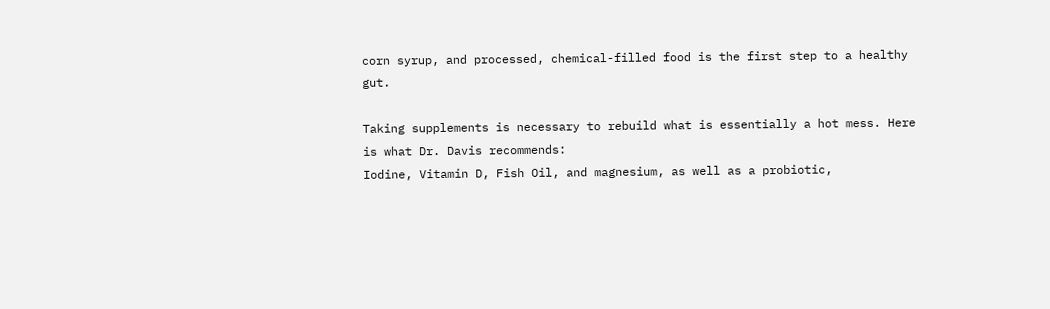corn syrup, and processed, chemical-filled food is the first step to a healthy gut.

Taking supplements is necessary to rebuild what is essentially a hot mess. Here is what Dr. Davis recommends:
Iodine, Vitamin D, Fish Oil, and magnesium, as well as a probiotic,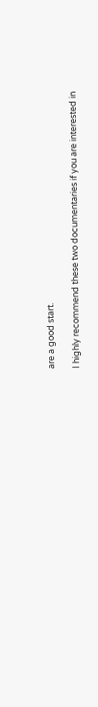are a good start.

I highly recommend these two documentaries if you are interested in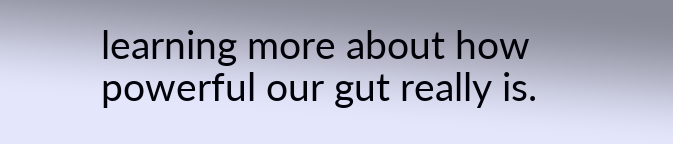learning more about how powerful our gut really is.